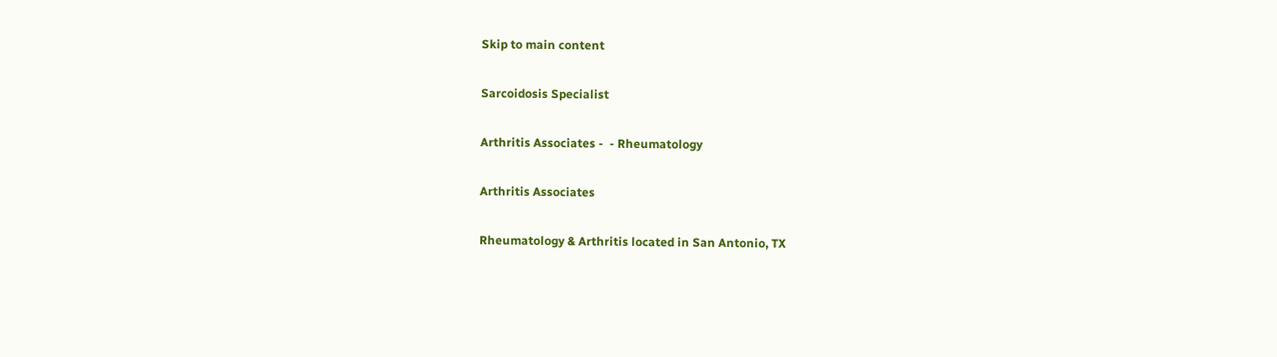Skip to main content

Sarcoidosis Specialist

Arthritis Associates -  - Rheumatology

Arthritis Associates

Rheumatology & Arthritis located in San Antonio, TX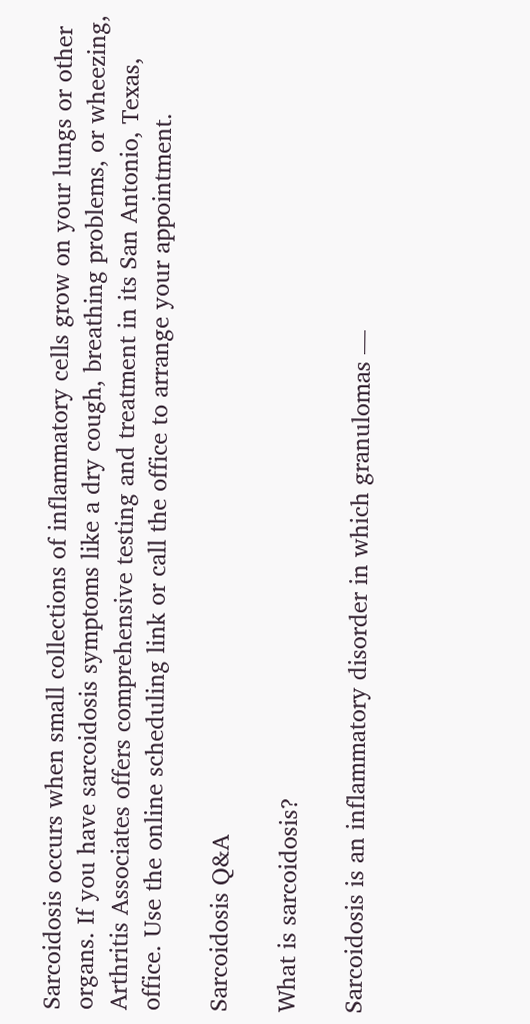Sarcoidosis occurs when small collections of inflammatory cells grow on your lungs or other organs. If you have sarcoidosis symptoms like a dry cough, breathing problems, or wheezing, Arthritis Associates offers comprehensive testing and treatment in its San Antonio, Texas, office. Use the online scheduling link or call the office to arrange your appointment.

Sarcoidosis Q&A

What is sarcoidosis?

Sarcoidosis is an inflammatory disorder in which granulomas —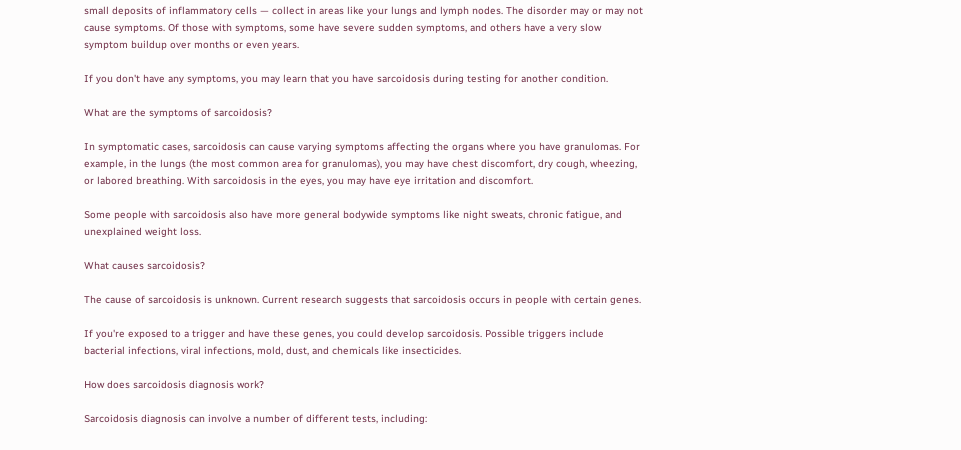small deposits of inflammatory cells — collect in areas like your lungs and lymph nodes. The disorder may or may not cause symptoms. Of those with symptoms, some have severe sudden symptoms, and others have a very slow symptom buildup over months or even years.

If you don't have any symptoms, you may learn that you have sarcoidosis during testing for another condition.

What are the symptoms of sarcoidosis?

In symptomatic cases, sarcoidosis can cause varying symptoms affecting the organs where you have granulomas. For example, in the lungs (the most common area for granulomas), you may have chest discomfort, dry cough, wheezing, or labored breathing. With sarcoidosis in the eyes, you may have eye irritation and discomfort.

Some people with sarcoidosis also have more general bodywide symptoms like night sweats, chronic fatigue, and unexplained weight loss.

What causes sarcoidosis?

The cause of sarcoidosis is unknown. Current research suggests that sarcoidosis occurs in people with certain genes.

If you're exposed to a trigger and have these genes, you could develop sarcoidosis. Possible triggers include bacterial infections, viral infections, mold, dust, and chemicals like insecticides.

How does sarcoidosis diagnosis work?

Sarcoidosis diagnosis can involve a number of different tests, including: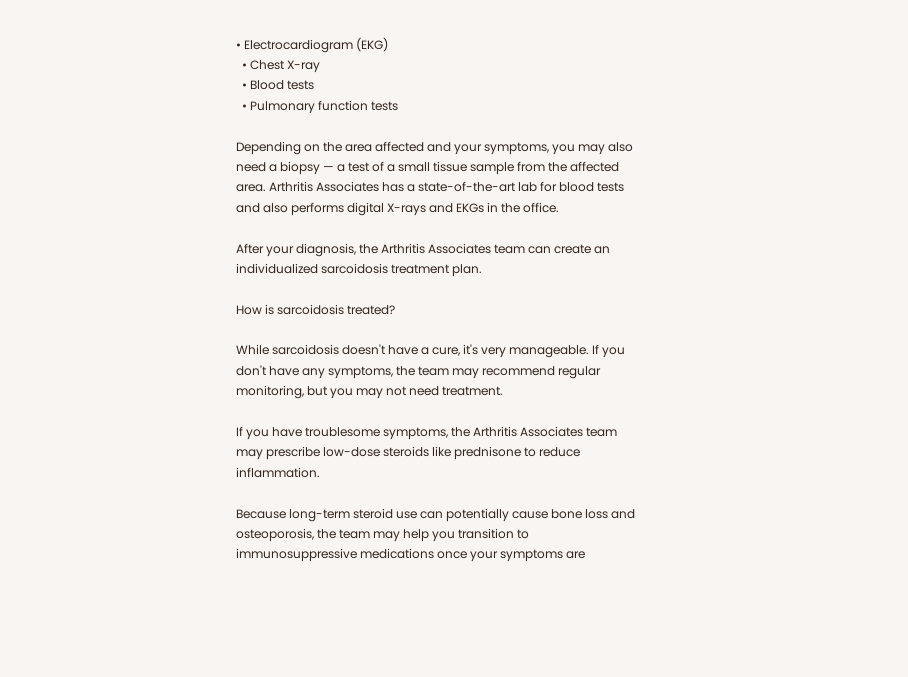• Electrocardiogram (EKG)
  • Chest X-ray
  • Blood tests
  • Pulmonary function tests

Depending on the area affected and your symptoms, you may also need a biopsy — a test of a small tissue sample from the affected area. Arthritis Associates has a state-of-the-art lab for blood tests and also performs digital X-rays and EKGs in the office.

After your diagnosis, the Arthritis Associates team can create an individualized sarcoidosis treatment plan.

How is sarcoidosis treated?

While sarcoidosis doesn't have a cure, it's very manageable. If you don't have any symptoms, the team may recommend regular monitoring, but you may not need treatment.

If you have troublesome symptoms, the Arthritis Associates team may prescribe low-dose steroids like prednisone to reduce inflammation.

Because long-term steroid use can potentially cause bone loss and osteoporosis, the team may help you transition to immunosuppressive medications once your symptoms are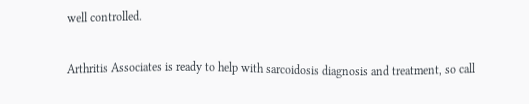well controlled.

Arthritis Associates is ready to help with sarcoidosis diagnosis and treatment, so call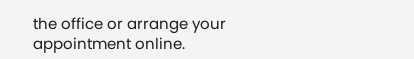the office or arrange your appointment online.